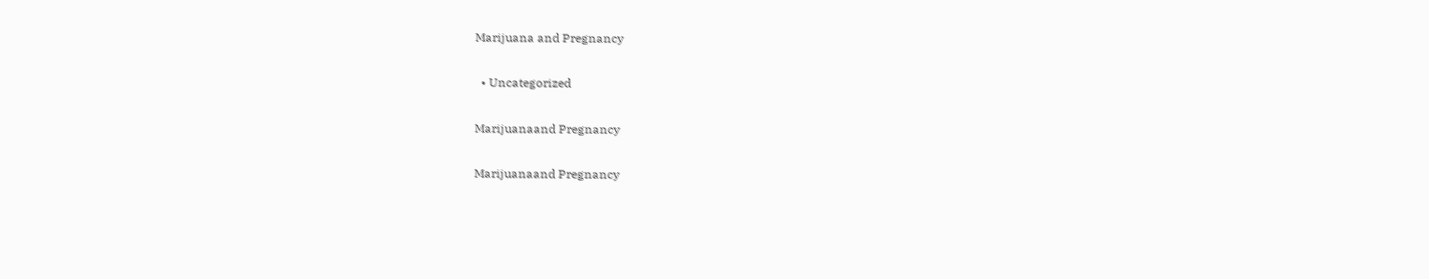Marijuana and Pregnancy

  • Uncategorized

Marijuanaand Pregnancy

Marijuanaand Pregnancy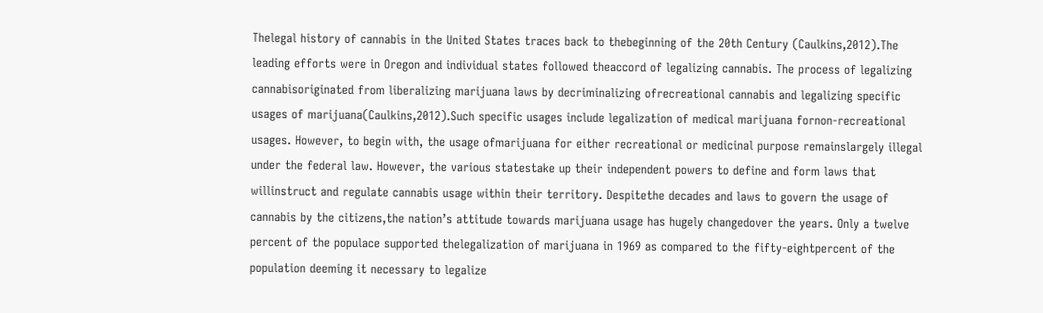Thelegal history of cannabis in the United States traces back to thebeginning of the 20th Century (Caulkins,2012).The leading efforts were in Oregon and individual states followed theaccord of legalizing cannabis. The process of legalizing cannabisoriginated from liberalizing marijuana laws by decriminalizing ofrecreational cannabis and legalizing specific usages of marijuana(Caulkins,2012).Such specific usages include legalization of medical marijuana fornon-recreational usages. However, to begin with, the usage ofmarijuana for either recreational or medicinal purpose remainslargely illegal under the federal law. However, the various statestake up their independent powers to define and form laws that willinstruct and regulate cannabis usage within their territory. Despitethe decades and laws to govern the usage of cannabis by the citizens,the nation’s attitude towards marijuana usage has hugely changedover the years. Only a twelve percent of the populace supported thelegalization of marijuana in 1969 as compared to the fifty-eightpercent of the population deeming it necessary to legalize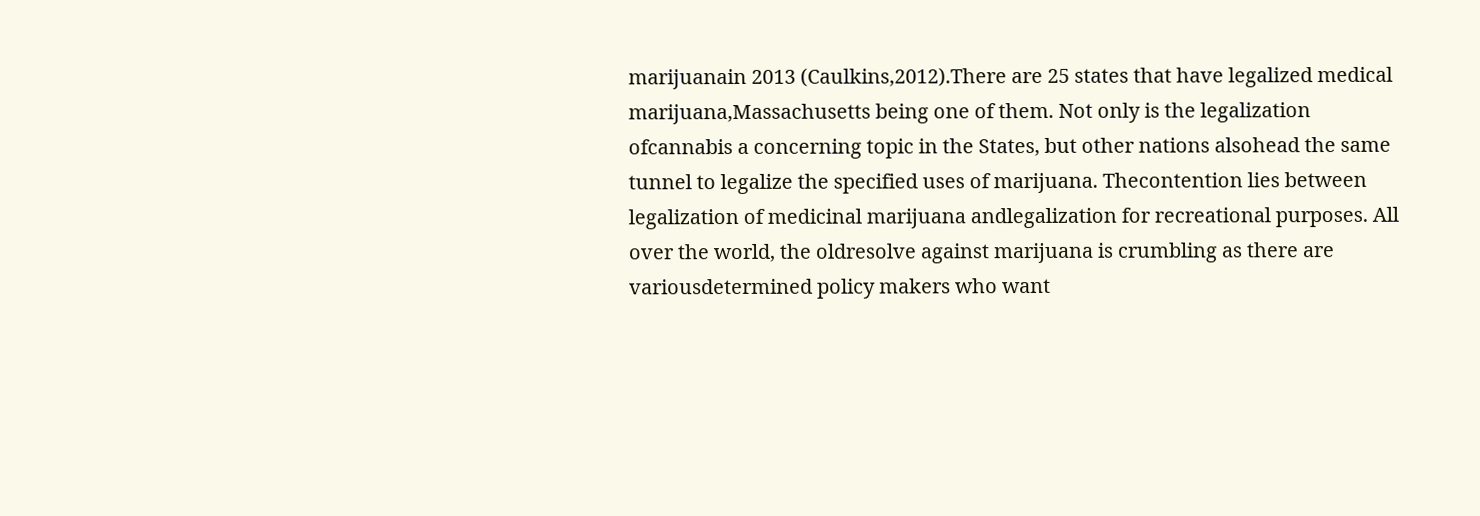marijuanain 2013 (Caulkins,2012).There are 25 states that have legalized medical marijuana,Massachusetts being one of them. Not only is the legalization ofcannabis a concerning topic in the States, but other nations alsohead the same tunnel to legalize the specified uses of marijuana. Thecontention lies between legalization of medicinal marijuana andlegalization for recreational purposes. All over the world, the oldresolve against marijuana is crumbling as there are variousdetermined policy makers who want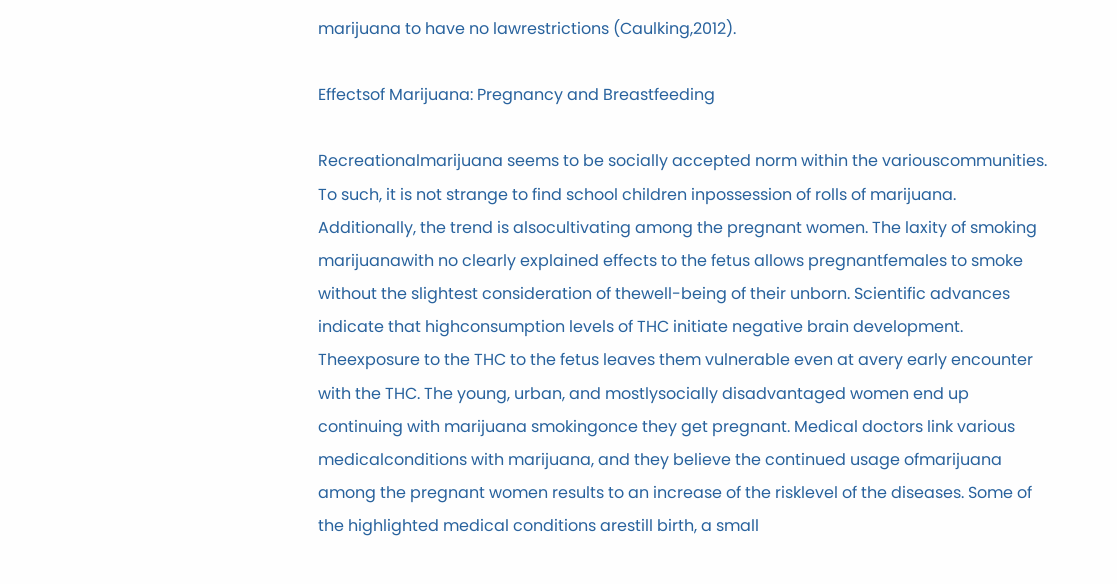marijuana to have no lawrestrictions (Caulking,2012).

Effectsof Marijuana: Pregnancy and Breastfeeding

Recreationalmarijuana seems to be socially accepted norm within the variouscommunities. To such, it is not strange to find school children inpossession of rolls of marijuana. Additionally, the trend is alsocultivating among the pregnant women. The laxity of smoking marijuanawith no clearly explained effects to the fetus allows pregnantfemales to smoke without the slightest consideration of thewell-being of their unborn. Scientific advances indicate that highconsumption levels of THC initiate negative brain development. Theexposure to the THC to the fetus leaves them vulnerable even at avery early encounter with the THC. The young, urban, and mostlysocially disadvantaged women end up continuing with marijuana smokingonce they get pregnant. Medical doctors link various medicalconditions with marijuana, and they believe the continued usage ofmarijuana among the pregnant women results to an increase of the risklevel of the diseases. Some of the highlighted medical conditions arestill birth, a small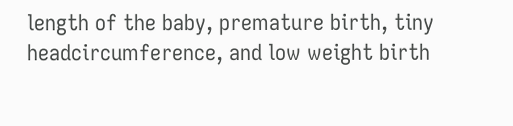length of the baby, premature birth, tiny headcircumference, and low weight birth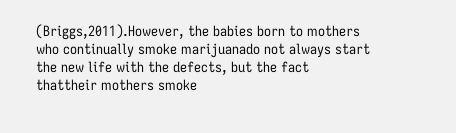(Briggs,2011).However, the babies born to mothers who continually smoke marijuanado not always start the new life with the defects, but the fact thattheir mothers smoke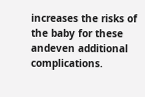increases the risks of the baby for these andeven additional complications.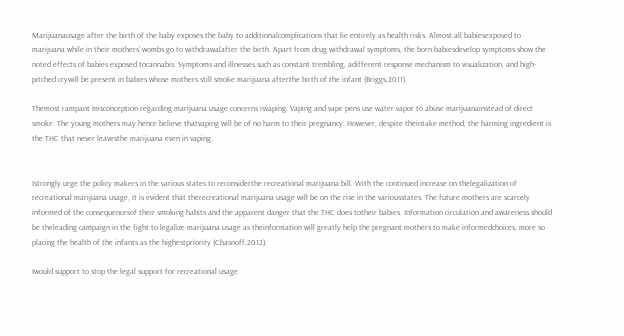Marijuanausage after the birth of the baby exposes the baby to additionalcomplications that lie entirely as health risks. Almost all babiesexposed to marijuana while in their mothers’ wombs go to withdrawalafter the birth. Apart from drug withdrawal symptoms, the born babiesdevelop symptoms show the noted effects of babies exposed tocannabis. Symptoms and illnesses such as constant trembling, adifferent response mechanism to visualization, and high-pitched crywill be present in babies whose mothers still smoke marijuana afterthe birth of the infant (Briggs,2011).

Themost rampant misconception regarding marijuana usage concerns isvaping. Vaping and vape pens use water vapor to abuse marijuanainstead of direct smoke. The young mothers may hence believe thatvaping will be of no harm to their pregnancy. However, despite theintake method, the harming ingredient is the THC that never leavesthe marijuana even in vaping.


Istrongly urge the policy makers in the various states to reconsiderthe recreational marijuana bill. With the continued increase on thelegalization of recreational marijuana usage, it is evident that therecreational marijuana usage will be on the rise in the variousstates. The future mothers are scarcely informed of the consequencesof their smoking habits and the apparent danger that the THC does totheir babies. Information circulation and awareness should be theleading campaign in the fight to legalize marijuana usage as theinformation will greatly help the pregnant mothers to make informedchoices, more so placing the health of the infants as the highestpriority (Chasnoff,2012).

Iwould support to stop the legal support for recreational usage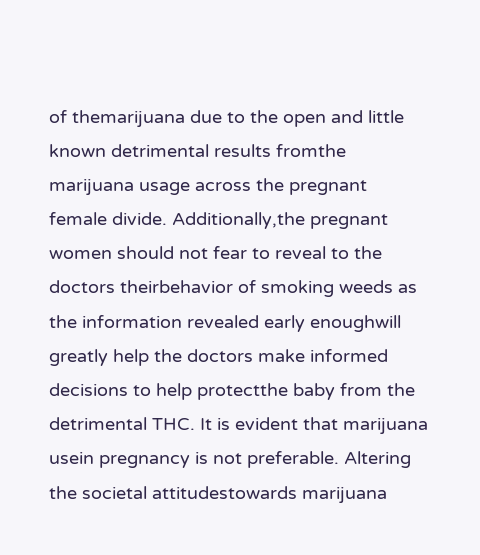of themarijuana due to the open and little known detrimental results fromthe marijuana usage across the pregnant female divide. Additionally,the pregnant women should not fear to reveal to the doctors theirbehavior of smoking weeds as the information revealed early enoughwill greatly help the doctors make informed decisions to help protectthe baby from the detrimental THC. It is evident that marijuana usein pregnancy is not preferable. Altering the societal attitudestowards marijuana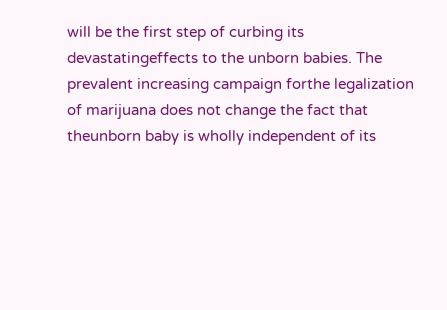will be the first step of curbing its devastatingeffects to the unborn babies. The prevalent increasing campaign forthe legalization of marijuana does not change the fact that theunborn baby is wholly independent of its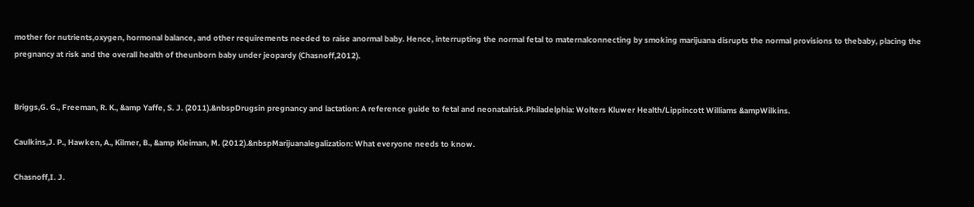mother for nutrients,oxygen, hormonal balance, and other requirements needed to raise anormal baby. Hence, interrupting the normal fetal to maternalconnecting by smoking marijuana disrupts the normal provisions to thebaby, placing the pregnancy at risk and the overall health of theunborn baby under jeopardy (Chasnoff,2012).


Briggs,G. G., Freeman, R. K., &amp Yaffe, S. J. (2011).&nbspDrugsin pregnancy and lactation: A reference guide to fetal and neonatalrisk.Philadelphia: Wolters Kluwer Health/Lippincott Williams &ampWilkins.

Caulkins,J. P., Hawken, A., Kilmer, B., &amp Kleiman, M. (2012).&nbspMarijuanalegalization: What everyone needs to know.

Chasnoff,I. J.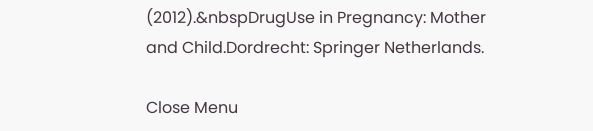(2012).&nbspDrugUse in Pregnancy: Mother and Child.Dordrecht: Springer Netherlands.

Close Menu